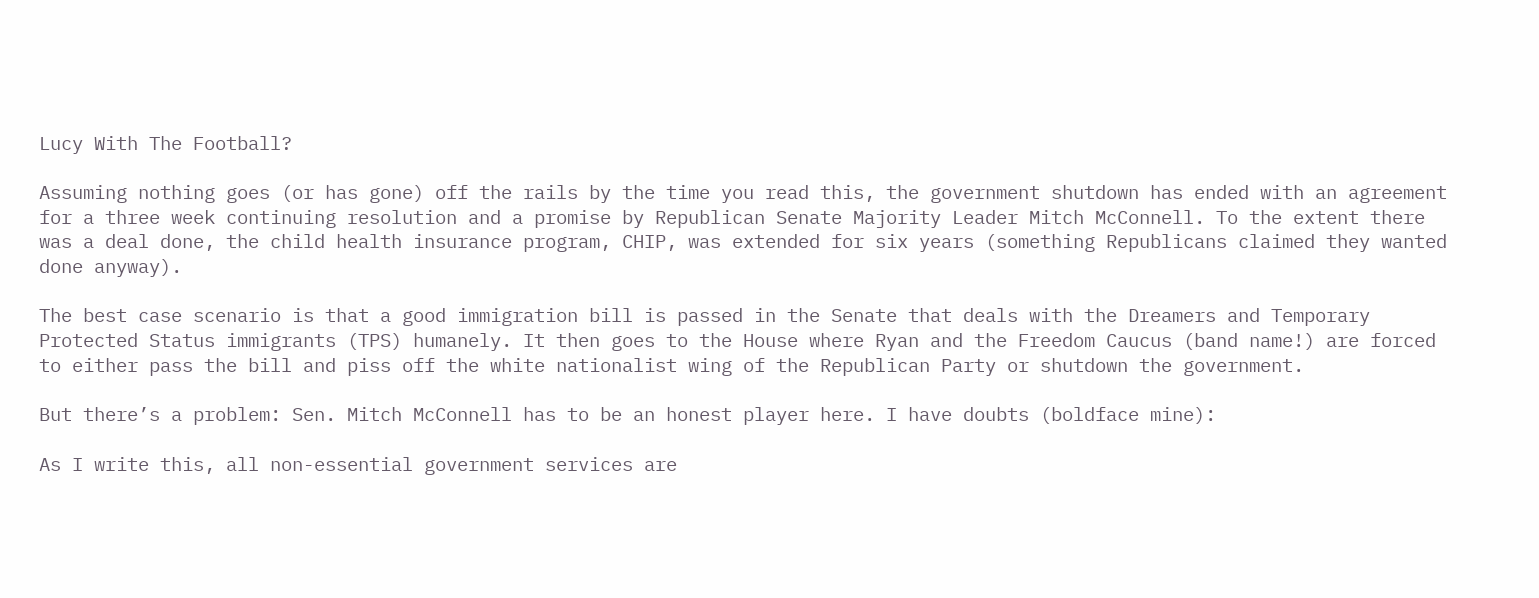Lucy With The Football?

Assuming nothing goes (or has gone) off the rails by the time you read this, the government shutdown has ended with an agreement for a three week continuing resolution and a promise by Republican Senate Majority Leader Mitch McConnell. To the extent there was a deal done, the child health insurance program, CHIP, was extended for six years (something Republicans claimed they wanted done anyway).

The best case scenario is that a good immigration bill is passed in the Senate that deals with the Dreamers and Temporary Protected Status immigrants (TPS) humanely. It then goes to the House where Ryan and the Freedom Caucus (band name!) are forced to either pass the bill and piss off the white nationalist wing of the Republican Party or shutdown the government.

But there’s a problem: Sen. Mitch McConnell has to be an honest player here. I have doubts (boldface mine):

As I write this, all non-essential government services are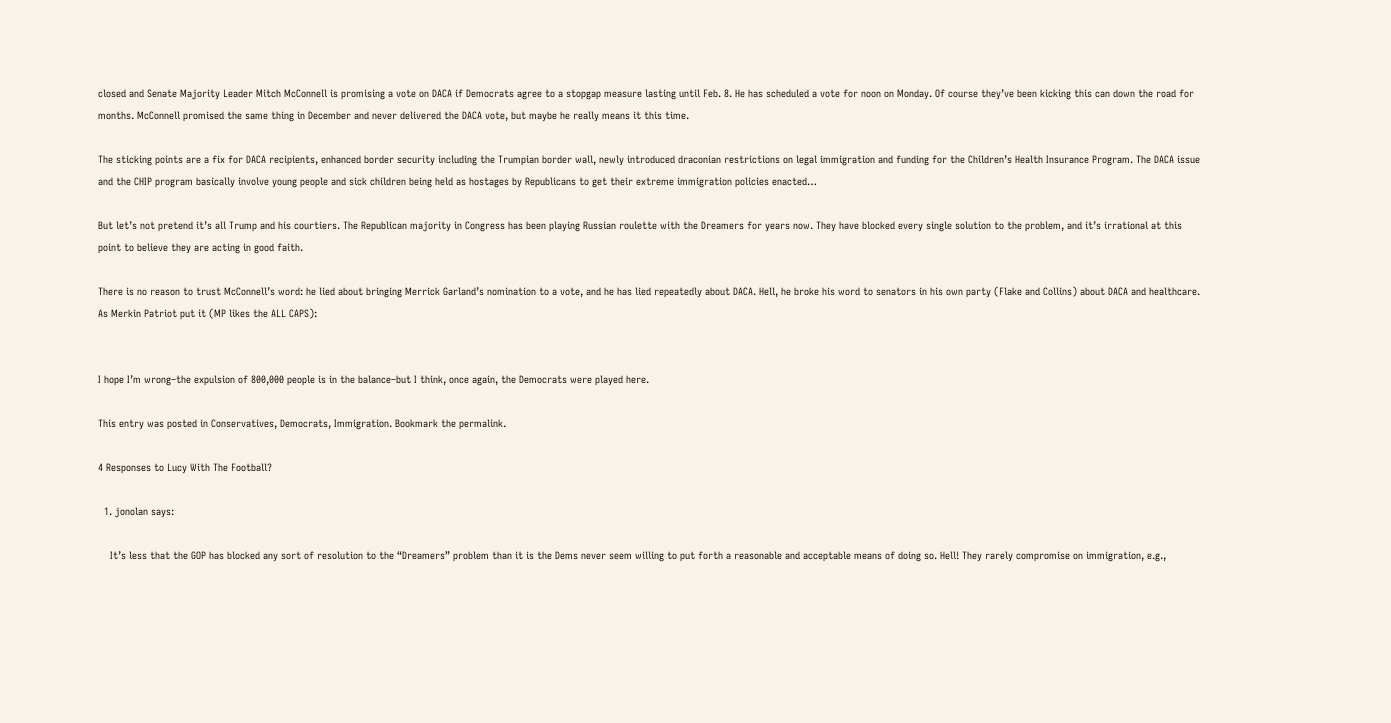closed and Senate Majority Leader Mitch McConnell is promising a vote on DACA if Democrats agree to a stopgap measure lasting until Feb. 8. He has scheduled a vote for noon on Monday. Of course they’ve been kicking this can down the road for months. McConnell promised the same thing in December and never delivered the DACA vote, but maybe he really means it this time.

The sticking points are a fix for DACA recipients, enhanced border security including the Trumpian border wall, newly introduced draconian restrictions on legal immigration and funding for the Children’s Health Insurance Program. The DACA issue and the CHIP program basically involve young people and sick children being held as hostages by Republicans to get their extreme immigration policies enacted…

But let’s not pretend it’s all Trump and his courtiers. The Republican majority in Congress has been playing Russian roulette with the Dreamers for years now. They have blocked every single solution to the problem, and it’s irrational at this point to believe they are acting in good faith.

There is no reason to trust McConnell’s word: he lied about bringing Merrick Garland’s nomination to a vote, and he has lied repeatedly about DACA. Hell, he broke his word to senators in his own party (Flake and Collins) about DACA and healthcare. As Merkin Patriot put it (MP likes the ALL CAPS):


I hope I’m wrong–the expulsion of 800,000 people is in the balance–but I think, once again, the Democrats were played here.

This entry was posted in Conservatives, Democrats, Immigration. Bookmark the permalink.

4 Responses to Lucy With The Football?

  1. jonolan says:

    It’s less that the GOP has blocked any sort of resolution to the “Dreamers” problem than it is the Dems never seem willing to put forth a reasonable and acceptable means of doing so. Hell! They rarely compromise on immigration, e.g.,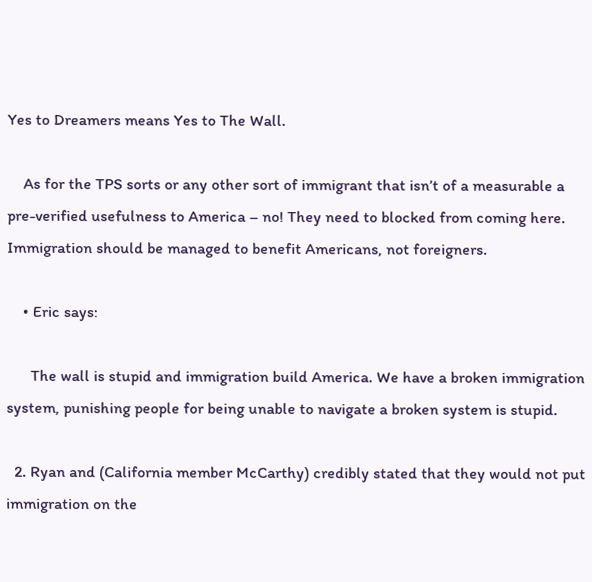Yes to Dreamers means Yes to The Wall.

    As for the TPS sorts or any other sort of immigrant that isn’t of a measurable a pre-verified usefulness to America – no! They need to blocked from coming here. Immigration should be managed to benefit Americans, not foreigners.

    • Eric says:

      The wall is stupid and immigration build America. We have a broken immigration system, punishing people for being unable to navigate a broken system is stupid.

  2. Ryan and (California member McCarthy) credibly stated that they would not put immigration on the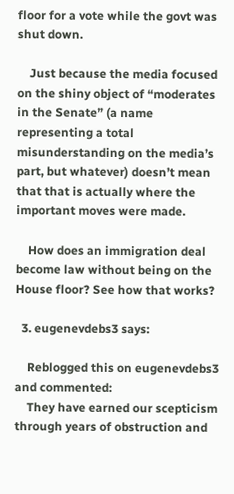floor for a vote while the govt was shut down.

    Just because the media focused on the shiny object of “moderates in the Senate” (a name representing a total misunderstanding on the media’s part, but whatever) doesn’t mean that that is actually where the important moves were made.

    How does an immigration deal become law without being on the House floor? See how that works?

  3. eugenevdebs3 says:

    Reblogged this on eugenevdebs3 and commented:
    They have earned our scepticism through years of obstruction and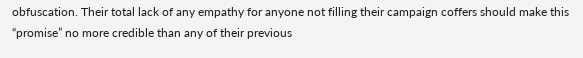obfuscation. Their total lack of any empathy for anyone not filling their campaign coffers should make this “promise” no more credible than any of their previous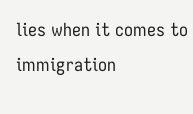lies when it comes to immigration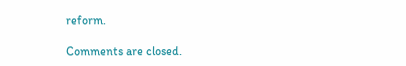reform.

Comments are closed.